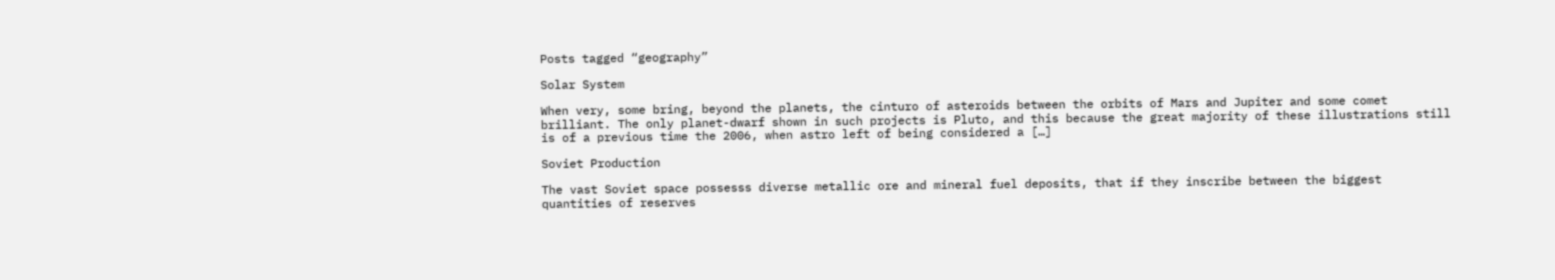Posts tagged “geography”

Solar System

When very, some bring, beyond the planets, the cinturo of asteroids between the orbits of Mars and Jupiter and some comet brilliant. The only planet-dwarf shown in such projects is Pluto, and this because the great majority of these illustrations still is of a previous time the 2006, when astro left of being considered a […]

Soviet Production

The vast Soviet space possesss diverse metallic ore and mineral fuel deposits, that if they inscribe between the biggest quantities of reserves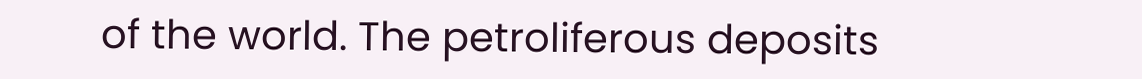of the world. The petroliferous deposits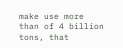make use more than of 4 billion tons, that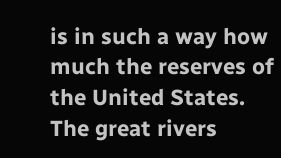is in such a way how much the reserves of the United States. The great rivers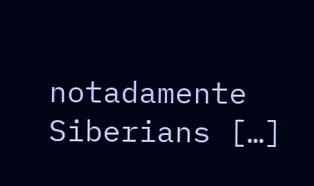notadamente Siberians […]